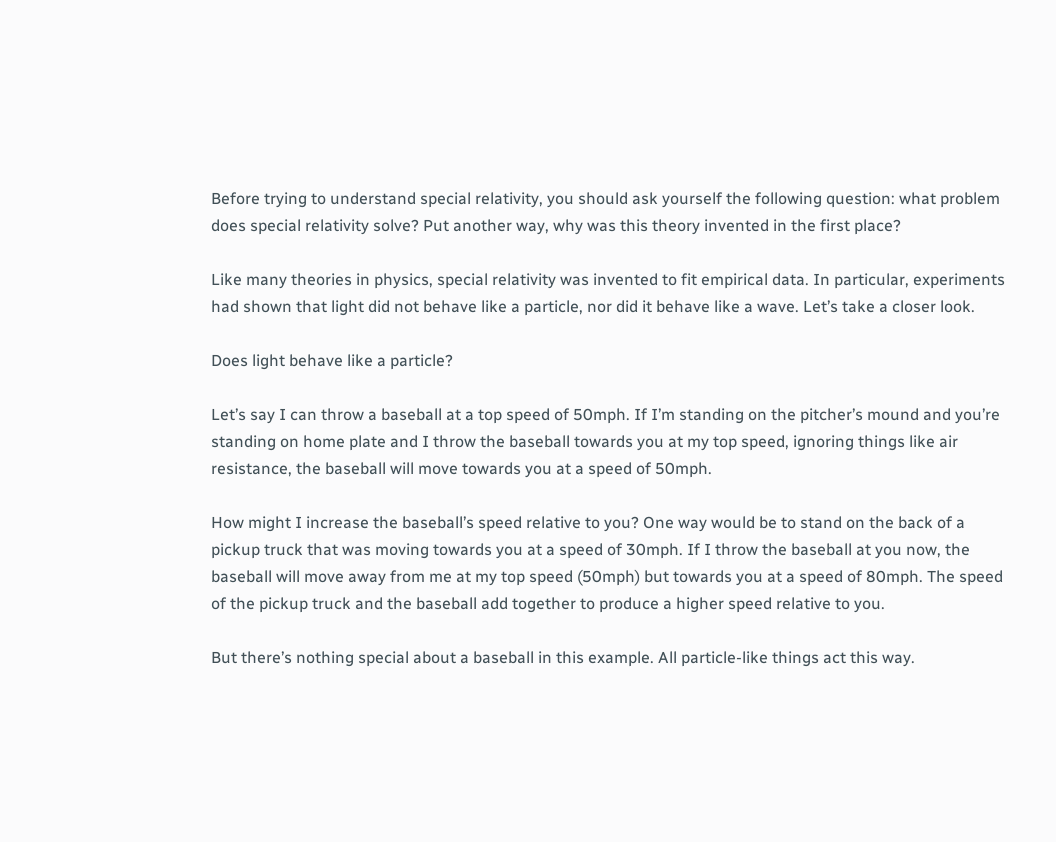Before trying to understand special relativity, you should ask yourself the following question: what problem does special relativity solve? Put another way, why was this theory invented in the first place?

Like many theories in physics, special relativity was invented to fit empirical data. In particular, experiments had shown that light did not behave like a particle, nor did it behave like a wave. Let’s take a closer look.

Does light behave like a particle?

Let’s say I can throw a baseball at a top speed of 50mph. If I’m standing on the pitcher’s mound and you’re standing on home plate and I throw the baseball towards you at my top speed, ignoring things like air resistance, the baseball will move towards you at a speed of 50mph.

How might I increase the baseball’s speed relative to you? One way would be to stand on the back of a pickup truck that was moving towards you at a speed of 30mph. If I throw the baseball at you now, the baseball will move away from me at my top speed (50mph) but towards you at a speed of 80mph. The speed of the pickup truck and the baseball add together to produce a higher speed relative to you.

But there’s nothing special about a baseball in this example. All particle-like things act this way.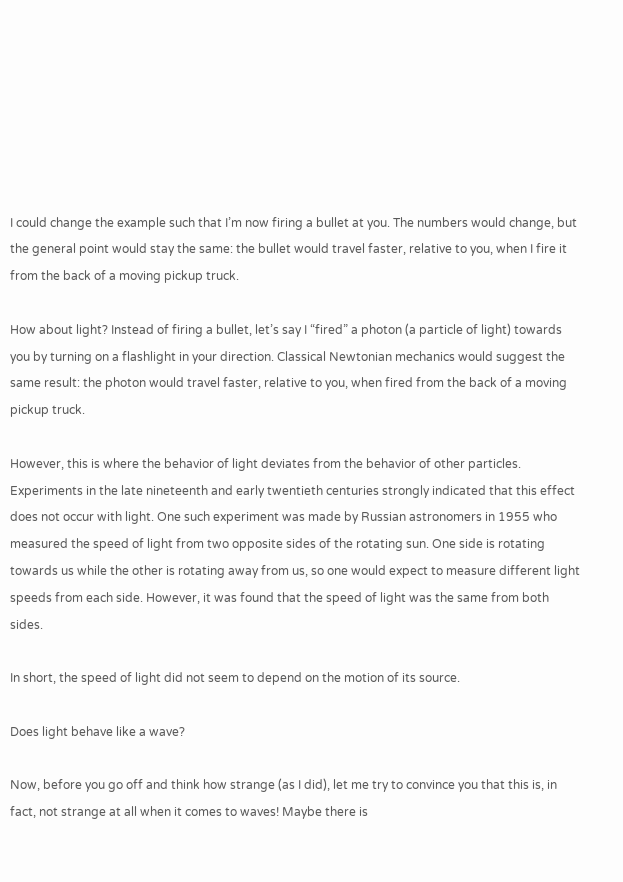I could change the example such that I’m now firing a bullet at you. The numbers would change, but the general point would stay the same: the bullet would travel faster, relative to you, when I fire it from the back of a moving pickup truck.

How about light? Instead of firing a bullet, let’s say I “fired” a photon (a particle of light) towards you by turning on a flashlight in your direction. Classical Newtonian mechanics would suggest the same result: the photon would travel faster, relative to you, when fired from the back of a moving pickup truck.

However, this is where the behavior of light deviates from the behavior of other particles. Experiments in the late nineteenth and early twentieth centuries strongly indicated that this effect does not occur with light. One such experiment was made by Russian astronomers in 1955 who measured the speed of light from two opposite sides of the rotating sun. One side is rotating towards us while the other is rotating away from us, so one would expect to measure different light speeds from each side. However, it was found that the speed of light was the same from both sides.

In short, the speed of light did not seem to depend on the motion of its source.

Does light behave like a wave?

Now, before you go off and think how strange (as I did), let me try to convince you that this is, in fact, not strange at all when it comes to waves! Maybe there is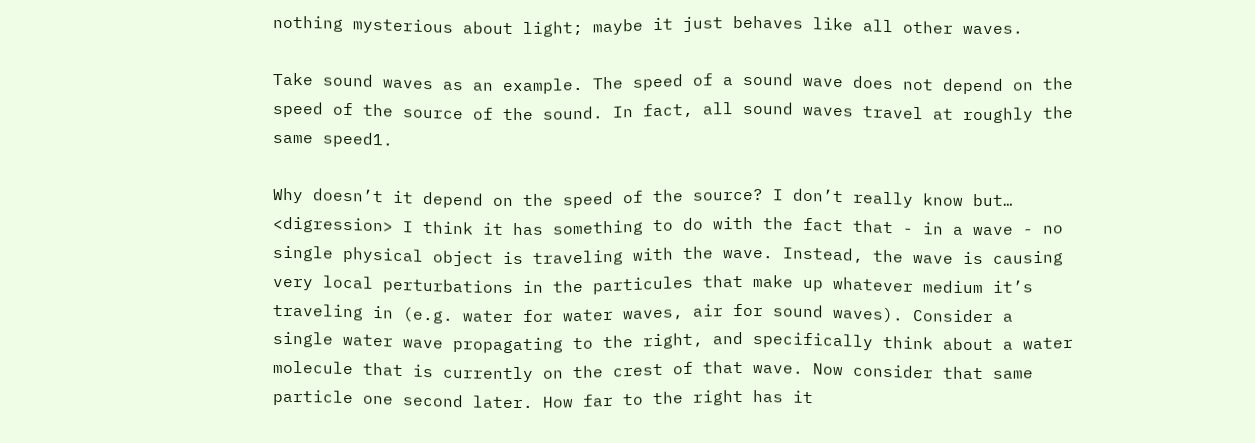nothing mysterious about light; maybe it just behaves like all other waves.

Take sound waves as an example. The speed of a sound wave does not depend on the speed of the source of the sound. In fact, all sound waves travel at roughly the same speed1.

Why doesn’t it depend on the speed of the source? I don’t really know but… <digression> I think it has something to do with the fact that - in a wave - no single physical object is traveling with the wave. Instead, the wave is causing very local perturbations in the particules that make up whatever medium it’s traveling in (e.g. water for water waves, air for sound waves). Consider a single water wave propagating to the right, and specifically think about a water molecule that is currently on the crest of that wave. Now consider that same particle one second later. How far to the right has it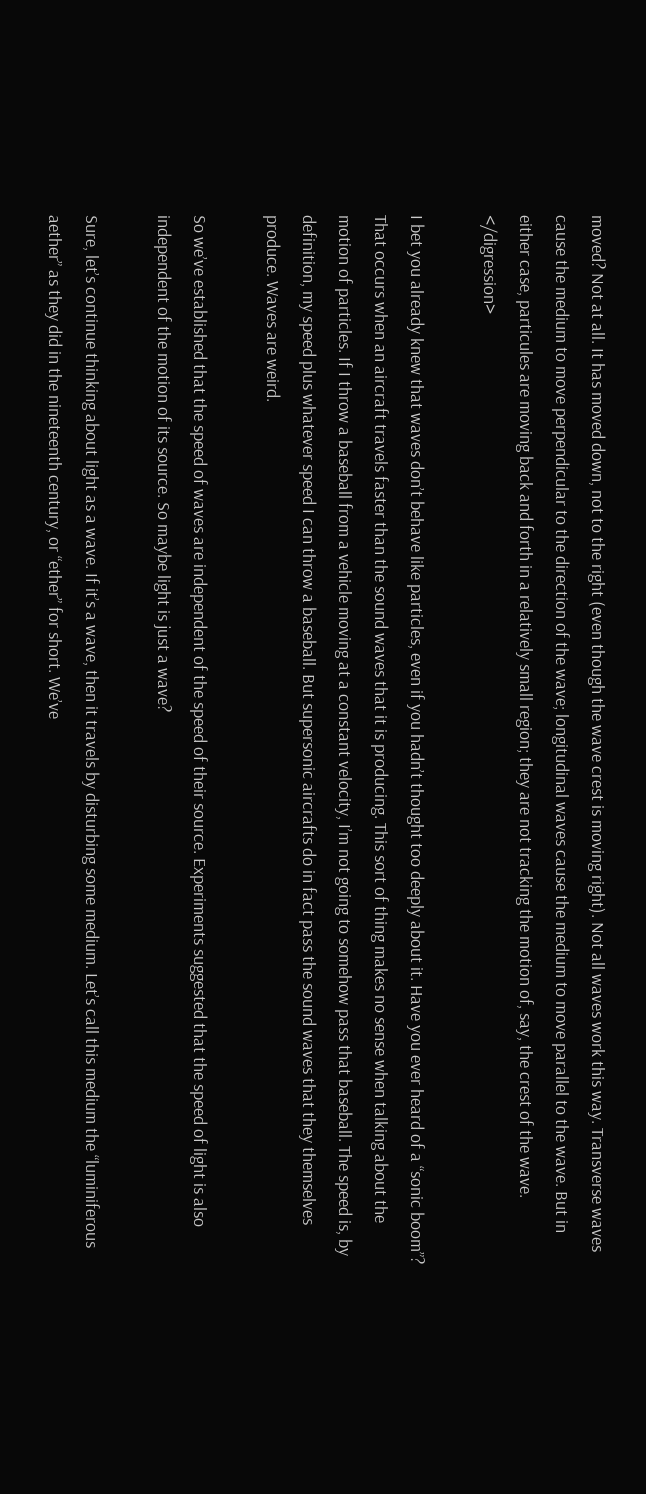moved? Not at all. It has moved down, not to the right (even though the wave crest is moving right). Not all waves work this way. Transverse waves cause the medium to move perpendicular to the direction of the wave; longitudinal waves cause the medium to move parallel to the wave. But in either case, particules are moving back and forth in a relatively small region; they are not tracking the motion of, say, the crest of the wave. </digression>

I bet you already knew that waves don’t behave like particles, even if you hadn’t thought too deeply about it. Have you ever heard of a “sonic boom”? That occurs when an aircraft travels faster than the sound waves that it is producing. This sort of thing makes no sense when talking about the motion of particles. If I throw a baseball from a vehicle moving at a constant velocity, I’m not going to somehow pass that baseball. The speed is, by definition, my speed plus whatever speed I can throw a baseball. But supersonic aircrafts do in fact pass the sound waves that they themselves produce. Waves are weird.

So we’ve established that the speed of waves are independent of the speed of their source. Experiments suggested that the speed of light is also independent of the motion of its source. So maybe light is just a wave?

Sure, let’s continue thinking about light as a wave. If it’s a wave, then it travels by disturbing some medium. Let’s call this medium the “luminiferous aether” as they did in the nineteenth century, or “ether” for short. We’ve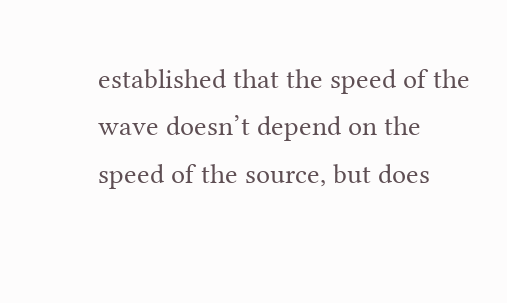established that the speed of the wave doesn’t depend on the speed of the source, but does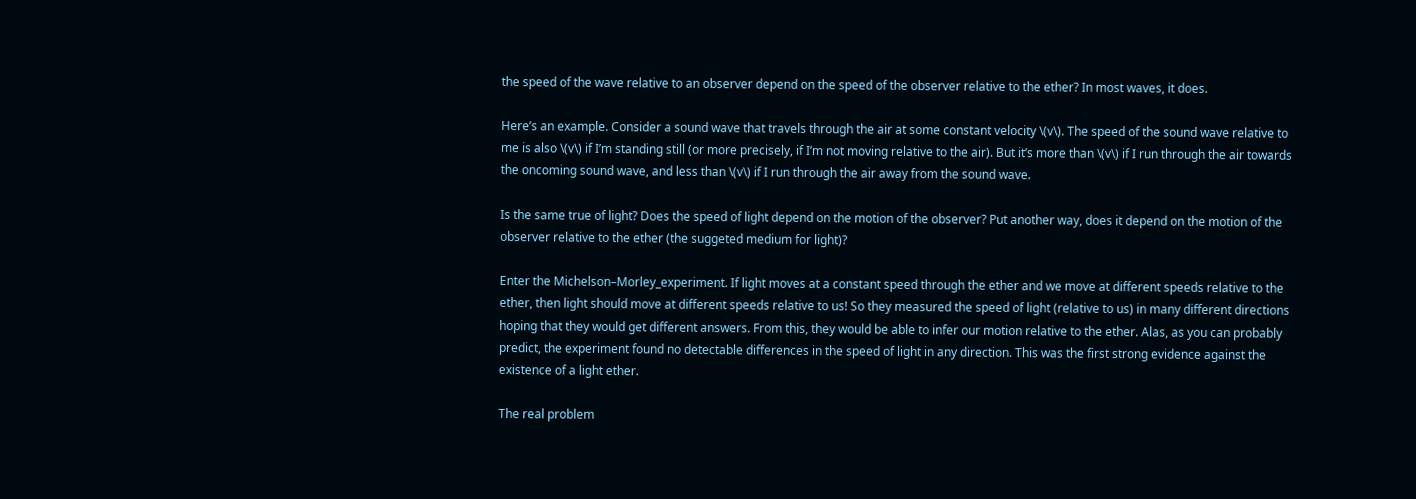the speed of the wave relative to an observer depend on the speed of the observer relative to the ether? In most waves, it does.

Here’s an example. Consider a sound wave that travels through the air at some constant velocity \(v\). The speed of the sound wave relative to me is also \(v\) if I’m standing still (or more precisely, if I’m not moving relative to the air). But it’s more than \(v\) if I run through the air towards the oncoming sound wave, and less than \(v\) if I run through the air away from the sound wave.

Is the same true of light? Does the speed of light depend on the motion of the observer? Put another way, does it depend on the motion of the observer relative to the ether (the suggeted medium for light)?

Enter the Michelson–Morley_experiment. If light moves at a constant speed through the ether and we move at different speeds relative to the ether, then light should move at different speeds relative to us! So they measured the speed of light (relative to us) in many different directions hoping that they would get different answers. From this, they would be able to infer our motion relative to the ether. Alas, as you can probably predict, the experiment found no detectable differences in the speed of light in any direction. This was the first strong evidence against the existence of a light ether.

The real problem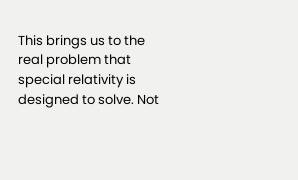This brings us to the real problem that special relativity is designed to solve. Not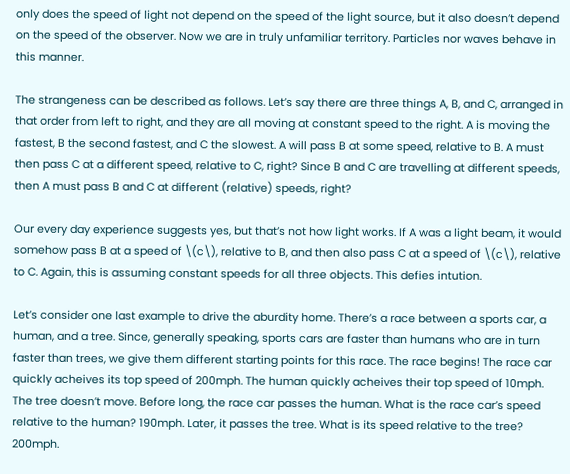only does the speed of light not depend on the speed of the light source, but it also doesn’t depend on the speed of the observer. Now we are in truly unfamiliar territory. Particles nor waves behave in this manner.

The strangeness can be described as follows. Let’s say there are three things A, B, and C, arranged in that order from left to right, and they are all moving at constant speed to the right. A is moving the fastest, B the second fastest, and C the slowest. A will pass B at some speed, relative to B. A must then pass C at a different speed, relative to C, right? Since B and C are travelling at different speeds, then A must pass B and C at different (relative) speeds, right?

Our every day experience suggests yes, but that’s not how light works. If A was a light beam, it would somehow pass B at a speed of \(c\), relative to B, and then also pass C at a speed of \(c\), relative to C. Again, this is assuming constant speeds for all three objects. This defies intution.

Let’s consider one last example to drive the aburdity home. There’s a race between a sports car, a human, and a tree. Since, generally speaking, sports cars are faster than humans who are in turn faster than trees, we give them different starting points for this race. The race begins! The race car quickly acheives its top speed of 200mph. The human quickly acheives their top speed of 10mph. The tree doesn’t move. Before long, the race car passes the human. What is the race car’s speed relative to the human? 190mph. Later, it passes the tree. What is its speed relative to the tree? 200mph.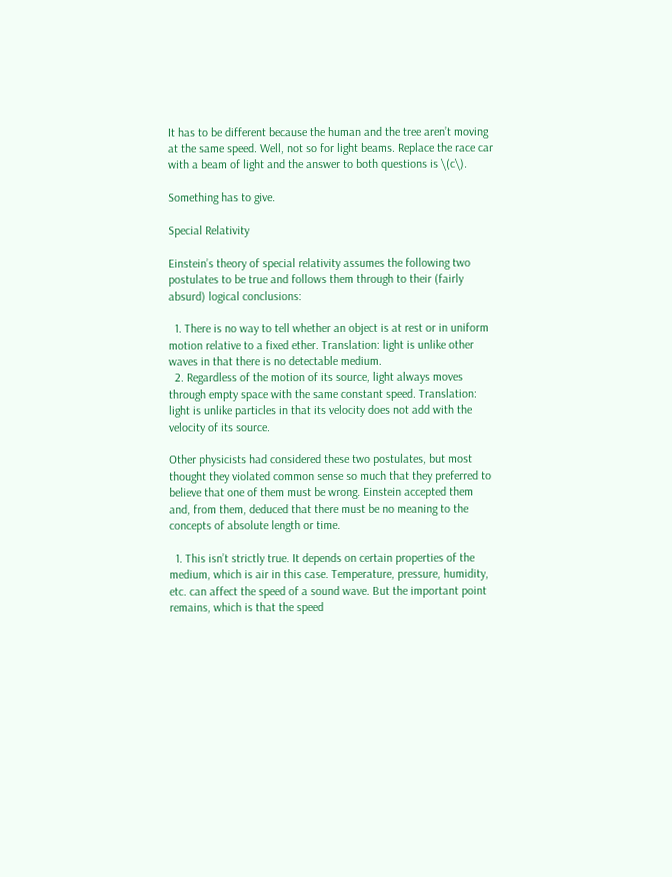It has to be different because the human and the tree aren’t moving at the same speed. Well, not so for light beams. Replace the race car with a beam of light and the answer to both questions is \(c\).

Something has to give.

Special Relativity

Einstein’s theory of special relativity assumes the following two postulates to be true and follows them through to their (fairly absurd) logical conclusions:

  1. There is no way to tell whether an object is at rest or in uniform motion relative to a fixed ether. Translation: light is unlike other waves in that there is no detectable medium.
  2. Regardless of the motion of its source, light always moves through empty space with the same constant speed. Translation: light is unlike particles in that its velocity does not add with the velocity of its source.

Other physicists had considered these two postulates, but most thought they violated common sense so much that they preferred to believe that one of them must be wrong. Einstein accepted them and, from them, deduced that there must be no meaning to the concepts of absolute length or time.

  1. This isn’t strictly true. It depends on certain properties of the medium, which is air in this case. Temperature, pressure, humidity, etc. can affect the speed of a sound wave. But the important point remains, which is that the speed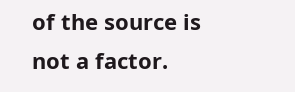of the source is not a factor.